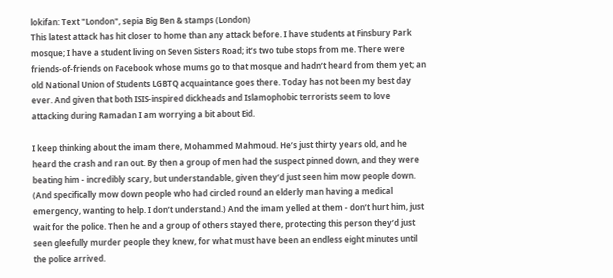lokifan: Text "London", sepia Big Ben & stamps (London)
This latest attack has hit closer to home than any attack before. I have students at Finsbury Park mosque; I have a student living on Seven Sisters Road; it’s two tube stops from me. There were friends-of-friends on Facebook whose mums go to that mosque and hadn’t heard from them yet; an old National Union of Students LGBTQ acquaintance goes there. Today has not been my best day ever. And given that both ISIS-inspired dickheads and Islamophobic terrorists seem to love attacking during Ramadan I am worrying a bit about Eid.

I keep thinking about the imam there, Mohammed Mahmoud. He’s just thirty years old, and he heard the crash and ran out. By then a group of men had the suspect pinned down, and they were beating him - incredibly scary, but understandable, given they’d just seen him mow people down. (And specifically mow down people who had circled round an elderly man having a medical emergency, wanting to help. I don’t understand.) And the imam yelled at them - don’t hurt him, just wait for the police. Then he and a group of others stayed there, protecting this person they’d just seen gleefully murder people they knew, for what must have been an endless eight minutes until the police arrived.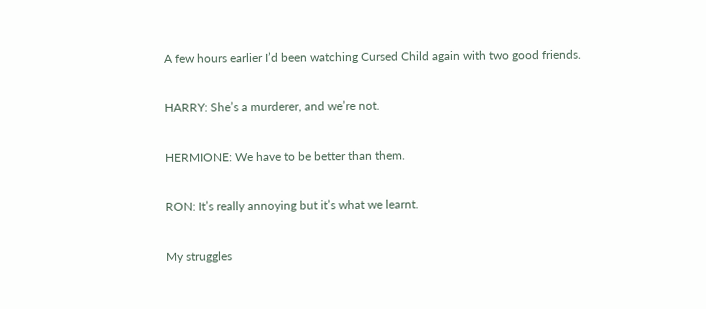A few hours earlier I’d been watching Cursed Child again with two good friends.

HARRY: She’s a murderer, and we’re not.

HERMIONE: We have to be better than them.

RON: It’s really annoying but it’s what we learnt.

My struggles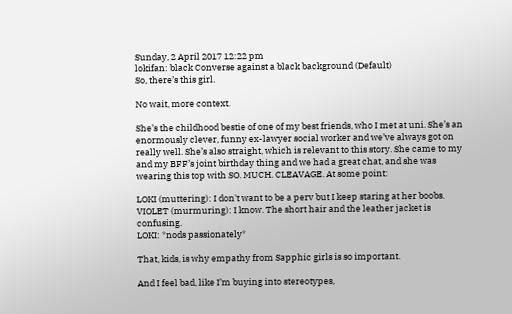Sunday, 2 April 2017 12:22 pm
lokifan: black Converse against a black background (Default)
So, there’s this girl.

No wait, more context.

She’s the childhood bestie of one of my best friends, who I met at uni. She’s an enormously clever, funny ex-lawyer social worker and we’ve always got on really well. She’s also straight, which is relevant to this story. She came to my and my BFF’s joint birthday thing and we had a great chat, and she was wearing this top with SO. MUCH. CLEAVAGE. At some point:

LOKI (muttering): I don't want to be a perv but I keep staring at her boobs.
VIOLET (murmuring): I know. The short hair and the leather jacket is confusing.
LOKI: *nods passionately*

That, kids, is why empathy from Sapphic girls is so important.

And I feel bad, like I’m buying into stereotypes,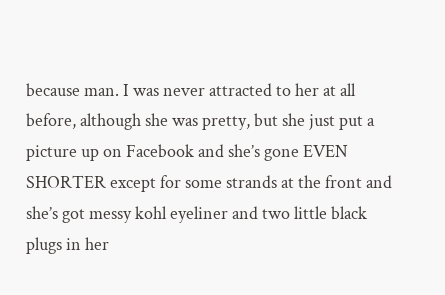because man. I was never attracted to her at all before, although she was pretty, but she just put a picture up on Facebook and she’s gone EVEN SHORTER except for some strands at the front and she’s got messy kohl eyeliner and two little black plugs in her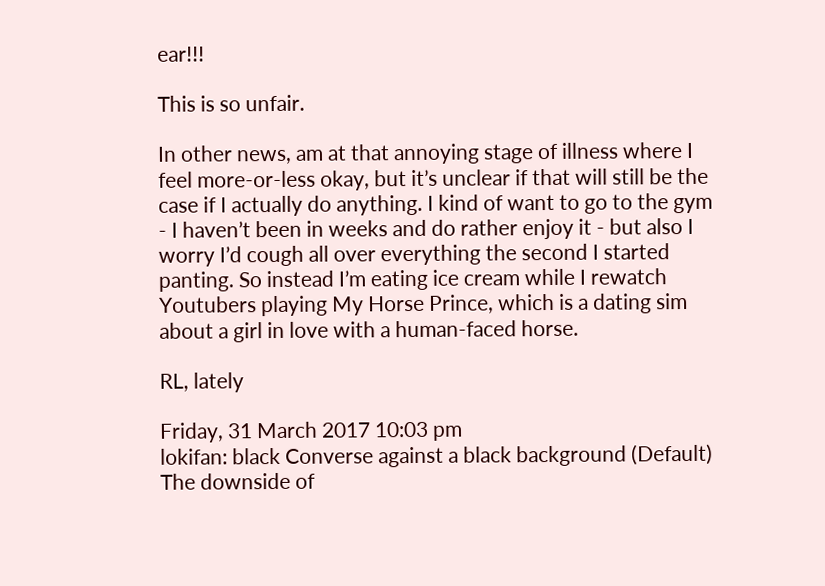ear!!!

This is so unfair.

In other news, am at that annoying stage of illness where I feel more-or-less okay, but it’s unclear if that will still be the case if I actually do anything. I kind of want to go to the gym - I haven’t been in weeks and do rather enjoy it - but also I worry I’d cough all over everything the second I started panting. So instead I’m eating ice cream while I rewatch Youtubers playing My Horse Prince, which is a dating sim about a girl in love with a human-faced horse.

RL, lately

Friday, 31 March 2017 10:03 pm
lokifan: black Converse against a black background (Default)
The downside of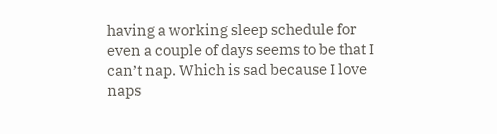having a working sleep schedule for even a couple of days seems to be that I can’t nap. Which is sad because I love naps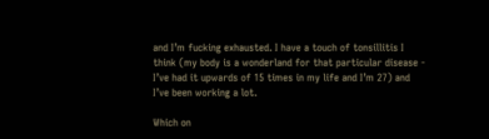and I’m fucking exhausted. I have a touch of tonsillitis I think (my body is a wonderland for that particular disease - I’ve had it upwards of 15 times in my life and I’m 27) and I’ve been working a lot.

Which on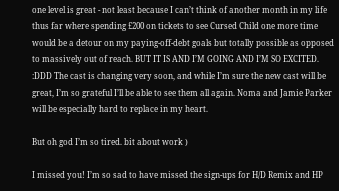one level is great - not least because I can’t think of another month in my life thus far where spending £200 on tickets to see Cursed Child one more time would be a detour on my paying-off-debt goals but totally possible as opposed to massively out of reach. BUT IT IS AND I’M GOING AND I’M SO EXCITED. :DDD The cast is changing very soon, and while I’m sure the new cast will be great, I’m so grateful I’ll be able to see them all again. Noma and Jamie Parker will be especially hard to replace in my heart.

But oh god I’m so tired. bit about work )

I missed you! I’m so sad to have missed the sign-ups for H/D Remix and HP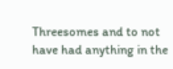Threesomes and to not have had anything in the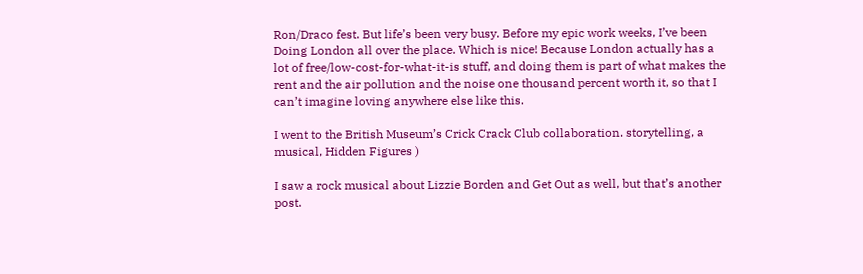Ron/Draco fest. But life’s been very busy. Before my epic work weeks, I’ve been Doing London all over the place. Which is nice! Because London actually has a lot of free/low-cost-for-what-it-is stuff, and doing them is part of what makes the rent and the air pollution and the noise one thousand percent worth it, so that I can’t imagine loving anywhere else like this.

I went to the British Museum’s Crick Crack Club collaboration. storytelling, a musical, Hidden Figures )

I saw a rock musical about Lizzie Borden and Get Out as well, but that’s another post.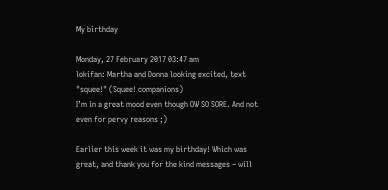My birthday

Monday, 27 February 2017 03:47 am
lokifan: Martha and Donna looking excited, text "squee!" (Squee! companions)
I’m in a great mood even though OW SO SORE. And not even for pervy reasons ;)

Earlier this week it was my birthday! Which was great, and thank you for the kind messages – will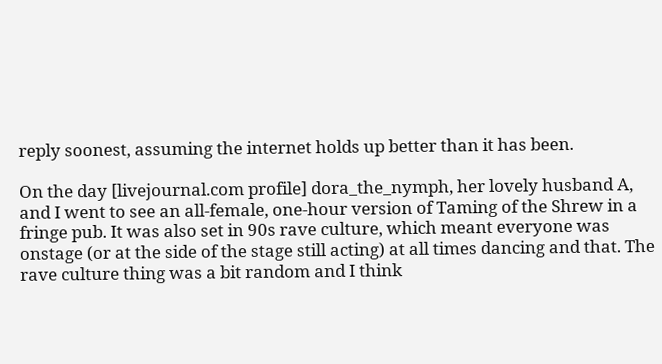reply soonest, assuming the internet holds up better than it has been.

On the day [livejournal.com profile] dora_the_nymph, her lovely husband A, and I went to see an all-female, one-hour version of Taming of the Shrew in a fringe pub. It was also set in 90s rave culture, which meant everyone was onstage (or at the side of the stage still acting) at all times dancing and that. The rave culture thing was a bit random and I think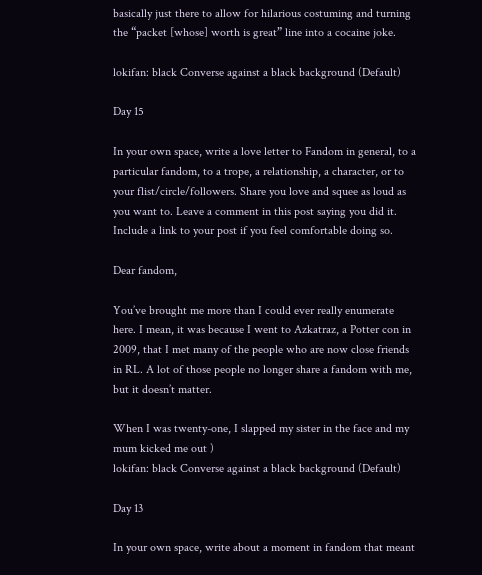basically just there to allow for hilarious costuming and turning the “packet [whose] worth is great” line into a cocaine joke.

lokifan: black Converse against a black background (Default)

Day 15

In your own space, write a love letter to Fandom in general, to a particular fandom, to a trope, a relationship, a character, or to your flist/circle/followers. Share you love and squee as loud as you want to. Leave a comment in this post saying you did it. Include a link to your post if you feel comfortable doing so.

Dear fandom,

You’ve brought me more than I could ever really enumerate here. I mean, it was because I went to Azkatraz, a Potter con in 2009, that I met many of the people who are now close friends in RL. A lot of those people no longer share a fandom with me, but it doesn’t matter.

When I was twenty-one, I slapped my sister in the face and my mum kicked me out )
lokifan: black Converse against a black background (Default)

Day 13

In your own space, write about a moment in fandom that meant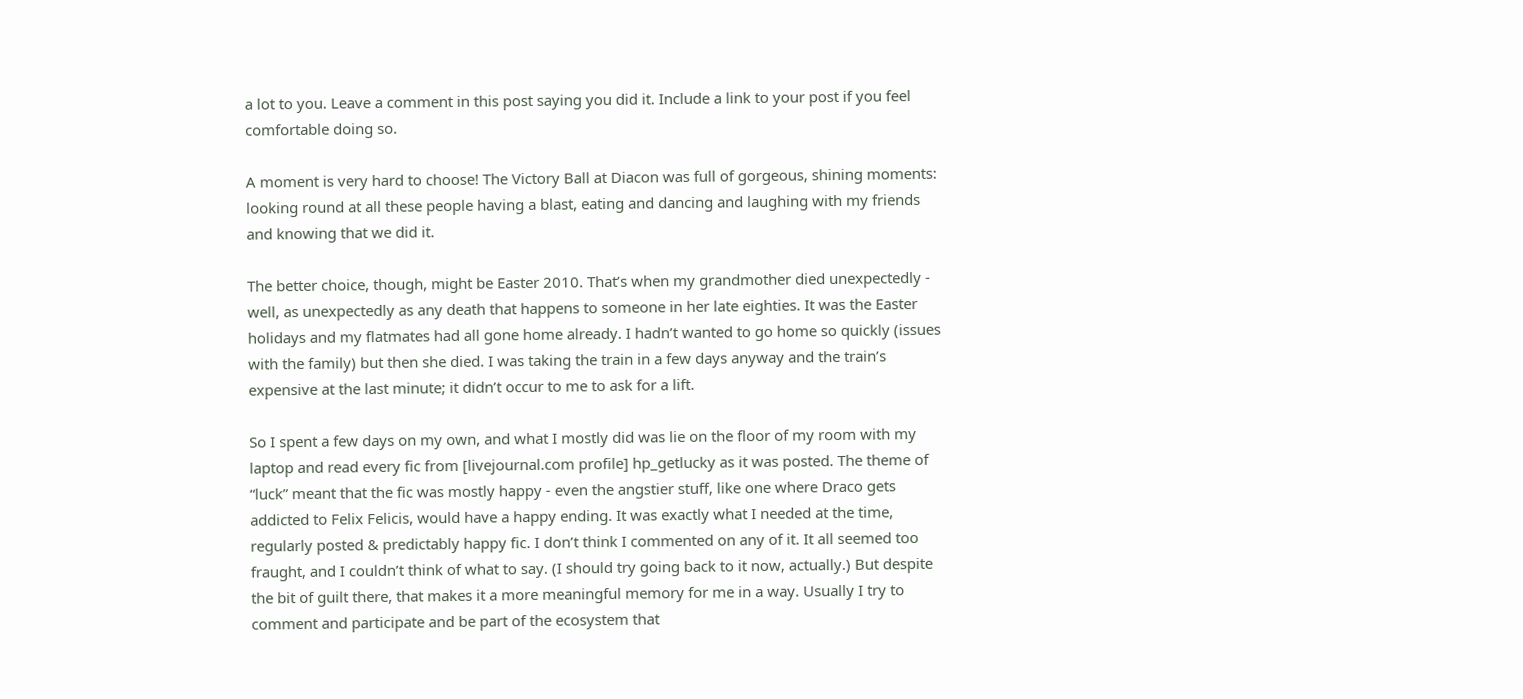a lot to you. Leave a comment in this post saying you did it. Include a link to your post if you feel comfortable doing so.

A moment is very hard to choose! The Victory Ball at Diacon was full of gorgeous, shining moments: looking round at all these people having a blast, eating and dancing and laughing with my friends and knowing that we did it.

The better choice, though, might be Easter 2010. That’s when my grandmother died unexpectedly - well, as unexpectedly as any death that happens to someone in her late eighties. It was the Easter holidays and my flatmates had all gone home already. I hadn’t wanted to go home so quickly (issues with the family) but then she died. I was taking the train in a few days anyway and the train’s expensive at the last minute; it didn’t occur to me to ask for a lift.

So I spent a few days on my own, and what I mostly did was lie on the floor of my room with my laptop and read every fic from [livejournal.com profile] hp_getlucky as it was posted. The theme of “luck” meant that the fic was mostly happy - even the angstier stuff, like one where Draco gets addicted to Felix Felicis, would have a happy ending. It was exactly what I needed at the time, regularly posted & predictably happy fic. I don’t think I commented on any of it. It all seemed too fraught, and I couldn’t think of what to say. (I should try going back to it now, actually.) But despite the bit of guilt there, that makes it a more meaningful memory for me in a way. Usually I try to comment and participate and be part of the ecosystem that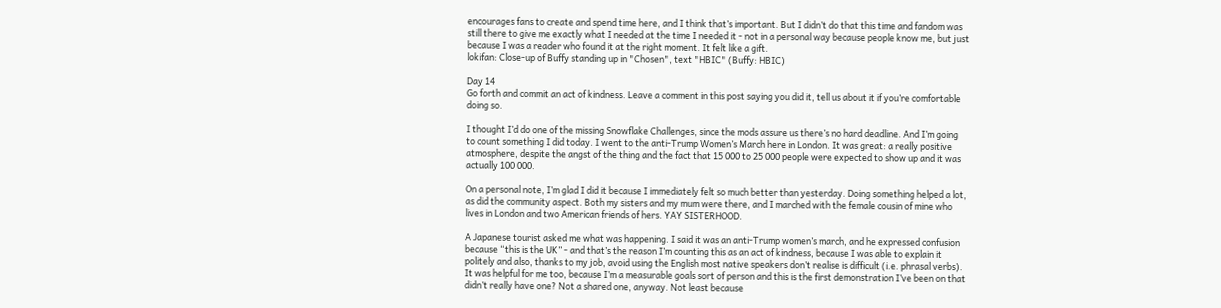encourages fans to create and spend time here, and I think that’s important. But I didn’t do that this time and fandom was still there to give me exactly what I needed at the time I needed it - not in a personal way because people know me, but just because I was a reader who found it at the right moment. It felt like a gift.
lokifan: Close-up of Buffy standing up in "Chosen", text "HBIC" (Buffy: HBIC)

Day 14
Go forth and commit an act of kindness. Leave a comment in this post saying you did it, tell us about it if you’re comfortable doing so.

I thought I’d do one of the missing Snowflake Challenges, since the mods assure us there’s no hard deadline. And I’m going to count something I did today. I went to the anti-Trump Women’s March here in London. It was great: a really positive atmosphere, despite the angst of the thing and the fact that 15 000 to 25 000 people were expected to show up and it was actually 100 000.

On a personal note, I’m glad I did it because I immediately felt so much better than yesterday. Doing something helped a lot, as did the community aspect. Both my sisters and my mum were there, and I marched with the female cousin of mine who lives in London and two American friends of hers. YAY SISTERHOOD.

A Japanese tourist asked me what was happening. I said it was an anti-Trump women’s march, and he expressed confusion because “this is the UK” - and that’s the reason I’m counting this as an act of kindness, because I was able to explain it politely and also, thanks to my job, avoid using the English most native speakers don’t realise is difficult (i.e. phrasal verbs). It was helpful for me too, because I’m a measurable goals sort of person and this is the first demonstration I’ve been on that didn’t really have one? Not a shared one, anyway. Not least because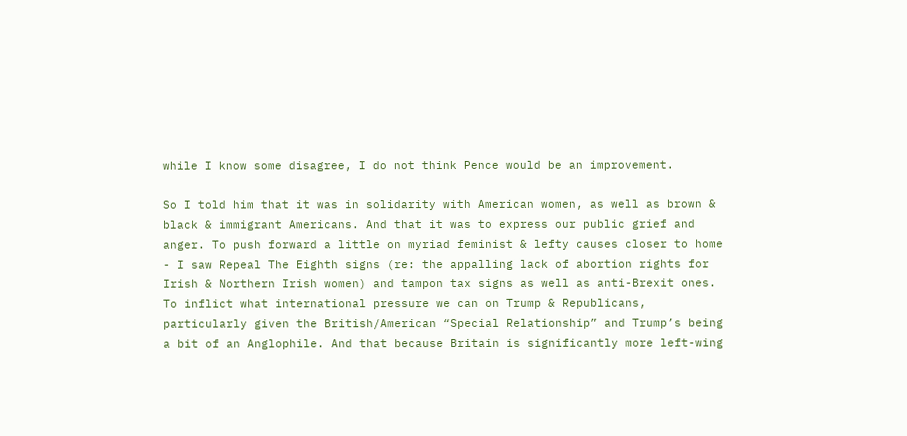while I know some disagree, I do not think Pence would be an improvement.

So I told him that it was in solidarity with American women, as well as brown & black & immigrant Americans. And that it was to express our public grief and anger. To push forward a little on myriad feminist & lefty causes closer to home - I saw Repeal The Eighth signs (re: the appalling lack of abortion rights for Irish & Northern Irish women) and tampon tax signs as well as anti-Brexit ones. To inflict what international pressure we can on Trump & Republicans, particularly given the British/American “Special Relationship” and Trump’s being a bit of an Anglophile. And that because Britain is significantly more left-wing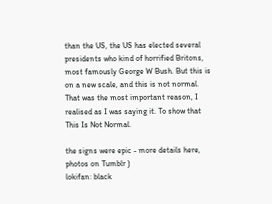than the US, the US has elected several presidents who kind of horrified Britons, most famously George W Bush. But this is on a new scale, and this is not normal. That was the most important reason, I realised as I was saying it. To show that This Is Not Normal.

the signs were epic - more details here, photos on Tumblr )
lokifan: black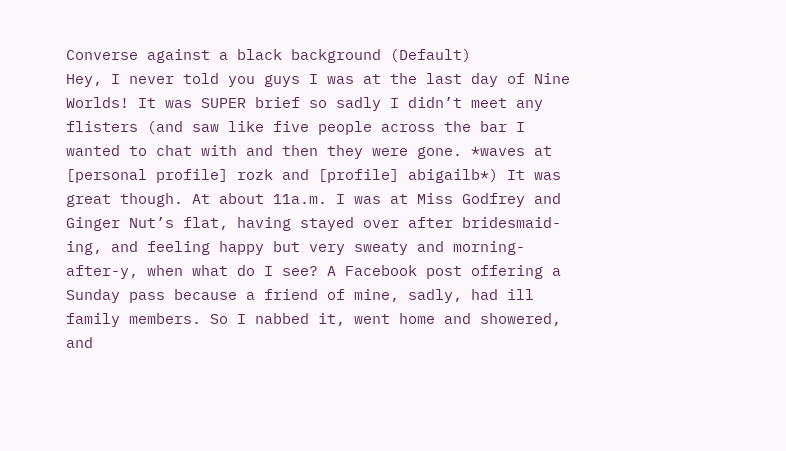Converse against a black background (Default)
Hey, I never told you guys I was at the last day of Nine Worlds! It was SUPER brief so sadly I didn’t meet any flisters (and saw like five people across the bar I wanted to chat with and then they were gone. *waves at [personal profile] rozk and [profile] abigailb*) It was great though. At about 11a.m. I was at Miss Godfrey and Ginger Nut’s flat, having stayed over after bridesmaid-ing, and feeling happy but very sweaty and morning-after-y, when what do I see? A Facebook post offering a Sunday pass because a friend of mine, sadly, had ill family members. So I nabbed it, went home and showered, and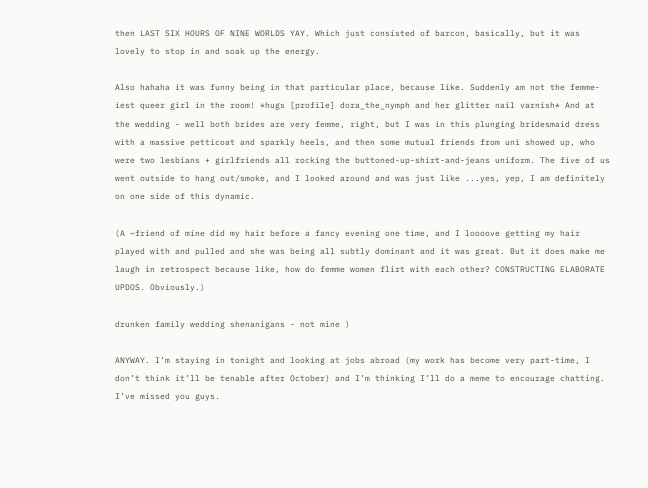then LAST SIX HOURS OF NINE WORLDS YAY. Which just consisted of barcon, basically, but it was lovely to stop in and soak up the energy.

Also hahaha it was funny being in that particular place, because like. Suddenly am not the femme-iest queer girl in the room! *hugs [profile] dora_the_nymph and her glitter nail varnish* And at the wedding - well both brides are very femme, right, but I was in this plunging bridesmaid dress with a massive petticoat and sparkly heels, and then some mutual friends from uni showed up, who were two lesbians + girlfriends all rocking the buttoned-up-shirt-and-jeans uniform. The five of us went outside to hang out/smoke, and I looked around and was just like ...yes, yep, I am definitely on one side of this dynamic.

(A ~friend of mine did my hair before a fancy evening one time, and I loooove getting my hair played with and pulled and she was being all subtly dominant and it was great. But it does make me laugh in retrospect because like, how do femme women flirt with each other? CONSTRUCTING ELABORATE UPDOS. Obviously.)

drunken family wedding shenanigans - not mine )

ANYWAY. I’m staying in tonight and looking at jobs abroad (my work has become very part-time, I don’t think it’ll be tenable after October) and I’m thinking I’ll do a meme to encourage chatting. I’ve missed you guys.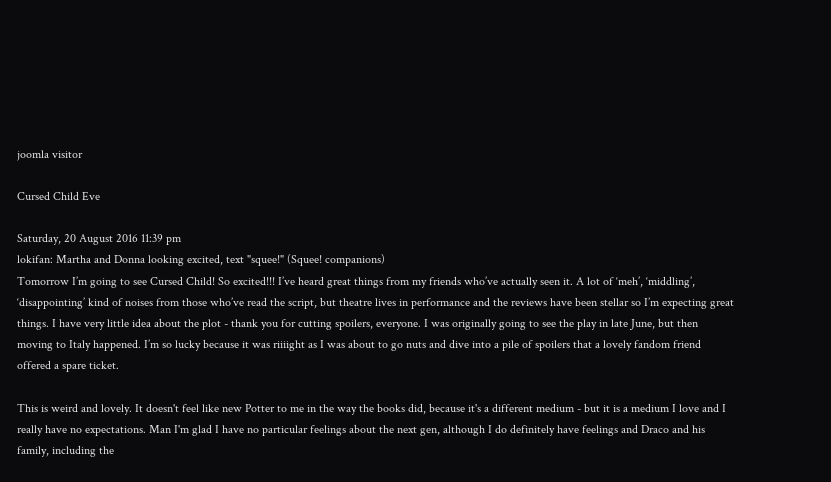joomla visitor

Cursed Child Eve

Saturday, 20 August 2016 11:39 pm
lokifan: Martha and Donna looking excited, text "squee!" (Squee! companions)
Tomorrow I’m going to see Cursed Child! So excited!!! I’ve heard great things from my friends who’ve actually seen it. A lot of ‘meh’, ‘middling’, ‘disappointing’ kind of noises from those who’ve read the script, but theatre lives in performance and the reviews have been stellar so I’m expecting great things. I have very little idea about the plot - thank you for cutting spoilers, everyone. I was originally going to see the play in late June, but then moving to Italy happened. I’m so lucky because it was riiiight as I was about to go nuts and dive into a pile of spoilers that a lovely fandom friend offered a spare ticket.

This is weird and lovely. It doesn't feel like new Potter to me in the way the books did, because it's a different medium - but it is a medium I love and I really have no expectations. Man I'm glad I have no particular feelings about the next gen, although I do definitely have feelings and Draco and his family, including the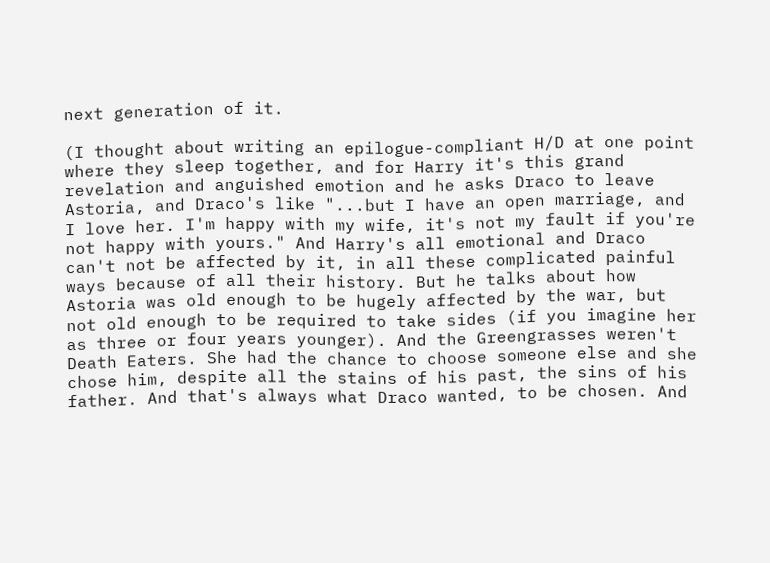next generation of it.

(I thought about writing an epilogue-compliant H/D at one point where they sleep together, and for Harry it's this grand revelation and anguished emotion and he asks Draco to leave Astoria, and Draco's like "...but I have an open marriage, and I love her. I'm happy with my wife, it's not my fault if you're not happy with yours." And Harry's all emotional and Draco can't not be affected by it, in all these complicated painful ways because of all their history. But he talks about how Astoria was old enough to be hugely affected by the war, but not old enough to be required to take sides (if you imagine her as three or four years younger). And the Greengrasses weren't Death Eaters. She had the chance to choose someone else and she chose him, despite all the stains of his past, the sins of his father. And that's always what Draco wanted, to be chosen. And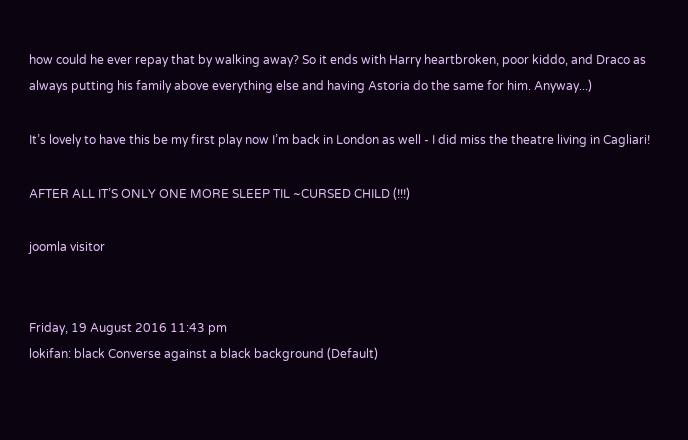how could he ever repay that by walking away? So it ends with Harry heartbroken, poor kiddo, and Draco as always putting his family above everything else and having Astoria do the same for him. Anyway...)

It’s lovely to have this be my first play now I’m back in London as well - I did miss the theatre living in Cagliari!

AFTER ALL IT’S ONLY ONE MORE SLEEP TIL ~CURSED CHILD (!!!)

joomla visitor


Friday, 19 August 2016 11:43 pm
lokifan: black Converse against a black background (Default)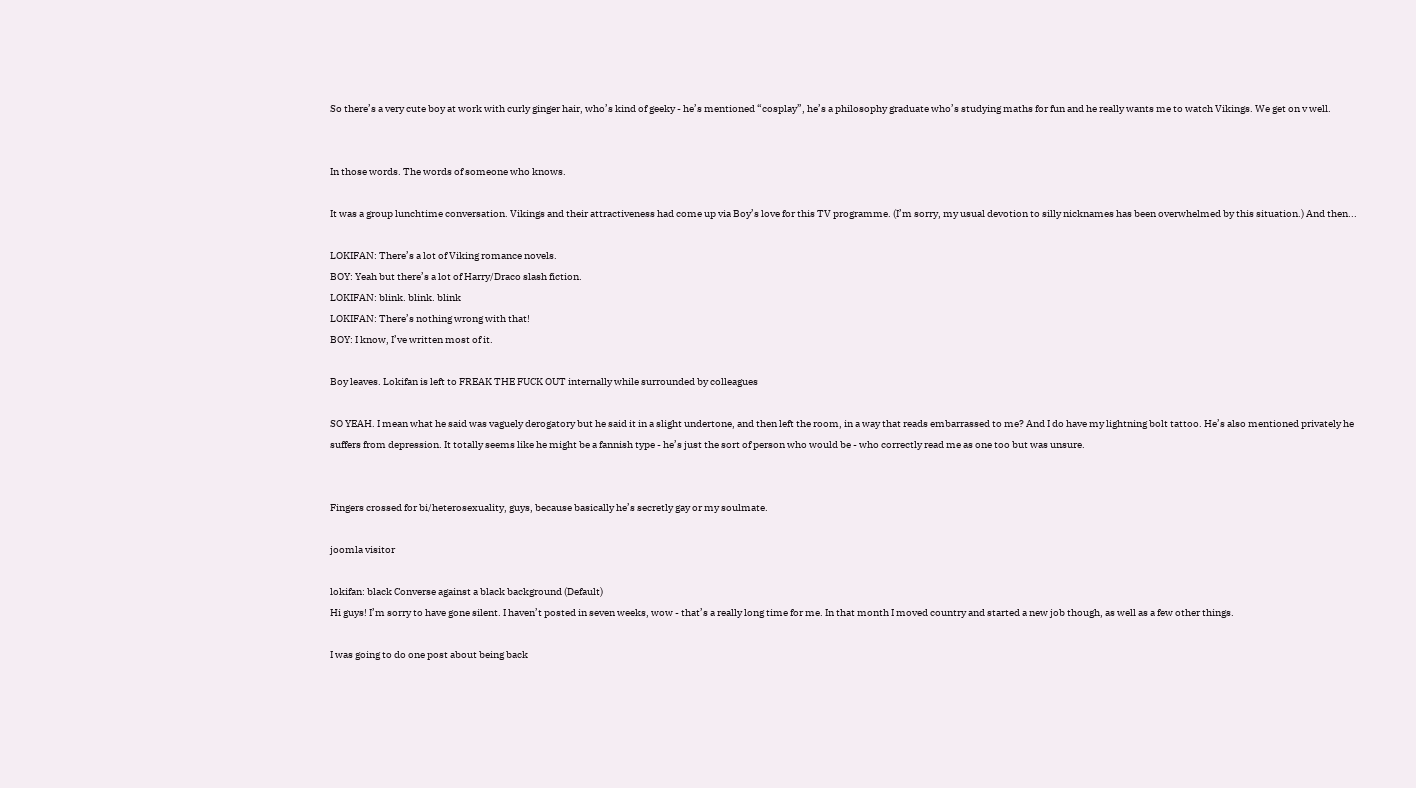So there’s a very cute boy at work with curly ginger hair, who’s kind of geeky - he’s mentioned “cosplay”, he’s a philosophy graduate who’s studying maths for fun and he really wants me to watch Vikings. We get on v well.


In those words. The words of someone who knows.

It was a group lunchtime conversation. Vikings and their attractiveness had come up via Boy’s love for this TV programme. (I’m sorry, my usual devotion to silly nicknames has been overwhelmed by this situation.) And then...

LOKIFAN: There’s a lot of Viking romance novels.
BOY: Yeah but there’s a lot of Harry/Draco slash fiction.
LOKIFAN: blink. blink. blink
LOKIFAN: There’s nothing wrong with that!
BOY: I know, I’ve written most of it.

Boy leaves. Lokifan is left to FREAK THE FUCK OUT internally while surrounded by colleagues

SO YEAH. I mean what he said was vaguely derogatory but he said it in a slight undertone, and then left the room, in a way that reads embarrassed to me? And I do have my lightning bolt tattoo. He’s also mentioned privately he suffers from depression. It totally seems like he might be a fannish type - he’s just the sort of person who would be - who correctly read me as one too but was unsure.


Fingers crossed for bi/heterosexuality, guys, because basically he’s secretly gay or my soulmate.

joomla visitor

lokifan: black Converse against a black background (Default)
Hi guys! I’m sorry to have gone silent. I haven’t posted in seven weeks, wow - that’s a really long time for me. In that month I moved country and started a new job though, as well as a few other things.

I was going to do one post about being back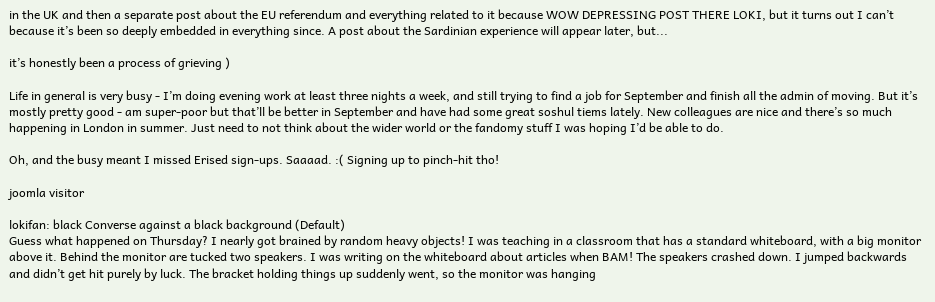in the UK and then a separate post about the EU referendum and everything related to it because WOW DEPRESSING POST THERE LOKI, but it turns out I can’t because it’s been so deeply embedded in everything since. A post about the Sardinian experience will appear later, but...

it’s honestly been a process of grieving )

Life in general is very busy - I’m doing evening work at least three nights a week, and still trying to find a job for September and finish all the admin of moving. But it’s mostly pretty good - am super-poor but that’ll be better in September and have had some great soshul tiems lately. New colleagues are nice and there’s so much happening in London in summer. Just need to not think about the wider world or the fandomy stuff I was hoping I’d be able to do.

Oh, and the busy meant I missed Erised sign-ups. Saaaad. :( Signing up to pinch-hit tho!

joomla visitor

lokifan: black Converse against a black background (Default)
Guess what happened on Thursday? I nearly got brained by random heavy objects! I was teaching in a classroom that has a standard whiteboard, with a big monitor above it. Behind the monitor are tucked two speakers. I was writing on the whiteboard about articles when BAM! The speakers crashed down. I jumped backwards and didn’t get hit purely by luck. The bracket holding things up suddenly went, so the monitor was hanging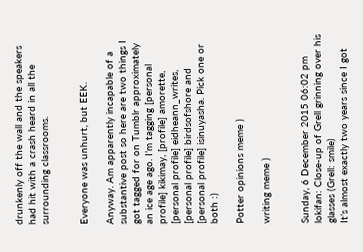drunkenly off the wall and the speakers had hit with a crash heard in all the surrounding classrooms.


Everyone was unhurt, but EEK.

Anyway. Am apparently incapable of a substantive post so here are two things I got tagged for on Tumblr approximately an ice age ago. I’m tagging [personal profile] kikimay, [profile] amorette, [personal profile] eidheann_writes, [personal profile] birdsofshore and [personal profile] isinuyasha. Pick one or both :)

Potter opinions meme )

writing meme )


Sunday, 6 December 2015 06:02 pm
lokifan: Close-up of Grell grinning over his glasses (Grell: smile)
It’s almost exactly two years since I got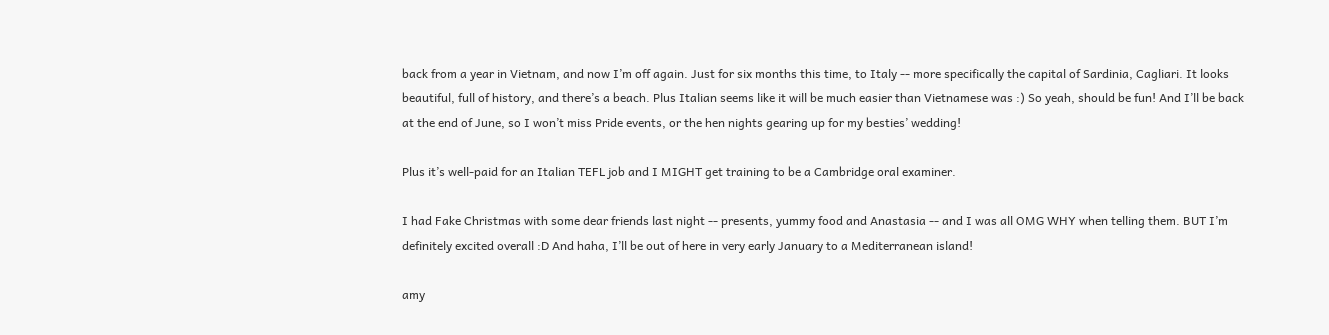back from a year in Vietnam, and now I’m off again. Just for six months this time, to Italy -- more specifically the capital of Sardinia, Cagliari. It looks beautiful, full of history, and there’s a beach. Plus Italian seems like it will be much easier than Vietnamese was :) So yeah, should be fun! And I’ll be back at the end of June, so I won’t miss Pride events, or the hen nights gearing up for my besties’ wedding!

Plus it’s well-paid for an Italian TEFL job and I MIGHT get training to be a Cambridge oral examiner.

I had Fake Christmas with some dear friends last night -- presents, yummy food and Anastasia -- and I was all OMG WHY when telling them. BUT I’m definitely excited overall :D And haha, I’ll be out of here in very early January to a Mediterranean island!

amy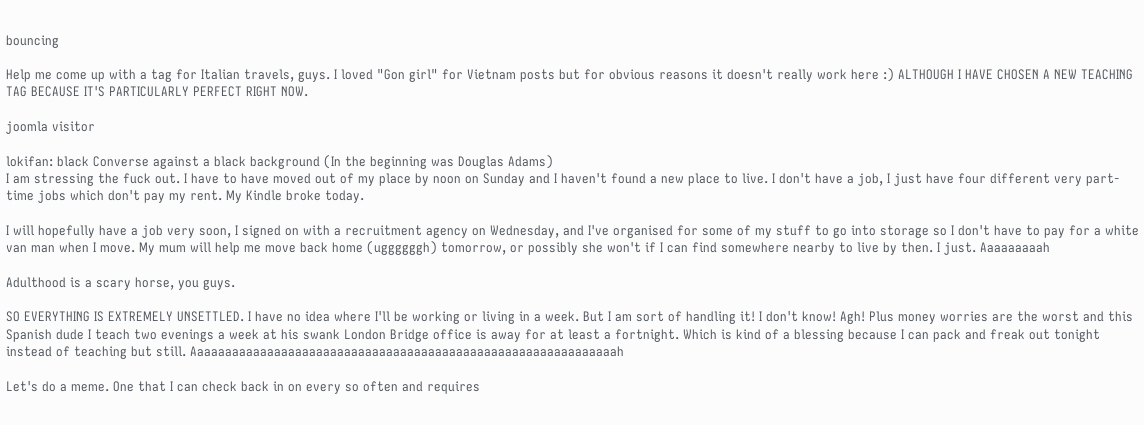bouncing

Help me come up with a tag for Italian travels, guys. I loved "Gon girl" for Vietnam posts but for obvious reasons it doesn't really work here :) ALTHOUGH I HAVE CHOSEN A NEW TEACHING TAG BECAUSE IT'S PARTICULARLY PERFECT RIGHT NOW.

joomla visitor

lokifan: black Converse against a black background (In the beginning was Douglas Adams)
I am stressing the fuck out. I have to have moved out of my place by noon on Sunday and I haven't found a new place to live. I don't have a job, I just have four different very part-time jobs which don't pay my rent. My Kindle broke today.

I will hopefully have a job very soon, I signed on with a recruitment agency on Wednesday, and I've organised for some of my stuff to go into storage so I don't have to pay for a white van man when I move. My mum will help me move back home (uggggggh) tomorrow, or possibly she won't if I can find somewhere nearby to live by then. I just. Aaaaaaaaah

Adulthood is a scary horse, you guys.

SO EVERYTHING IS EXTREMELY UNSETTLED. I have no idea where I'll be working or living in a week. But I am sort of handling it! I don't know! Agh! Plus money worries are the worst and this Spanish dude I teach two evenings a week at his swank London Bridge office is away for at least a fortnight. Which is kind of a blessing because I can pack and freak out tonight instead of teaching but still. Aaaaaaaaaaaaaaaaaaaaaaaaaaaaaaaaaaaaaaaaaaaaaaaaaaaaaaaaaaaaah

Let's do a meme. One that I can check back in on every so often and requires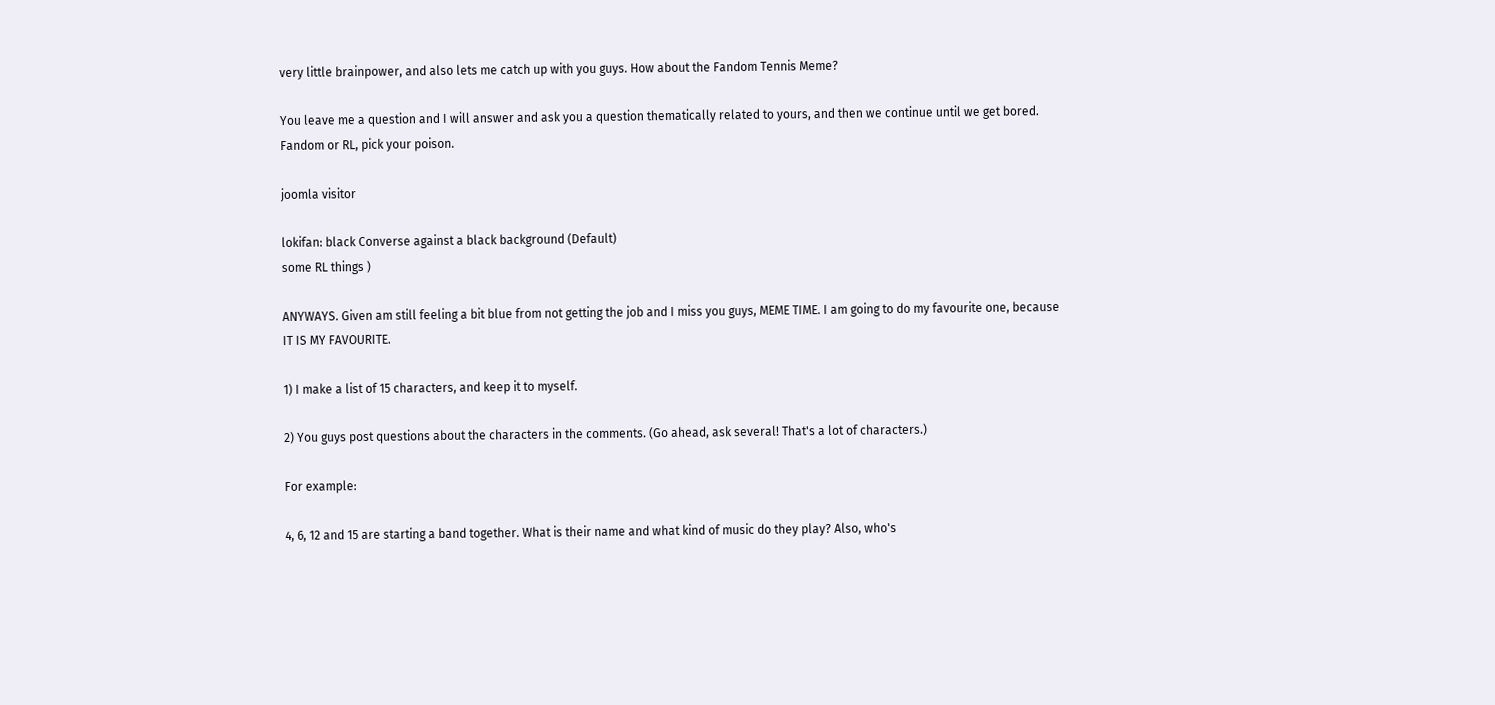very little brainpower, and also lets me catch up with you guys. How about the Fandom Tennis Meme?

You leave me a question and I will answer and ask you a question thematically related to yours, and then we continue until we get bored. Fandom or RL, pick your poison.

joomla visitor

lokifan: black Converse against a black background (Default)
some RL things )

ANYWAYS. Given am still feeling a bit blue from not getting the job and I miss you guys, MEME TIME. I am going to do my favourite one, because IT IS MY FAVOURITE.

1) I make a list of 15 characters, and keep it to myself.

2) You guys post questions about the characters in the comments. (Go ahead, ask several! That's a lot of characters.)

For example:

4, 6, 12 and 15 are starting a band together. What is their name and what kind of music do they play? Also, who's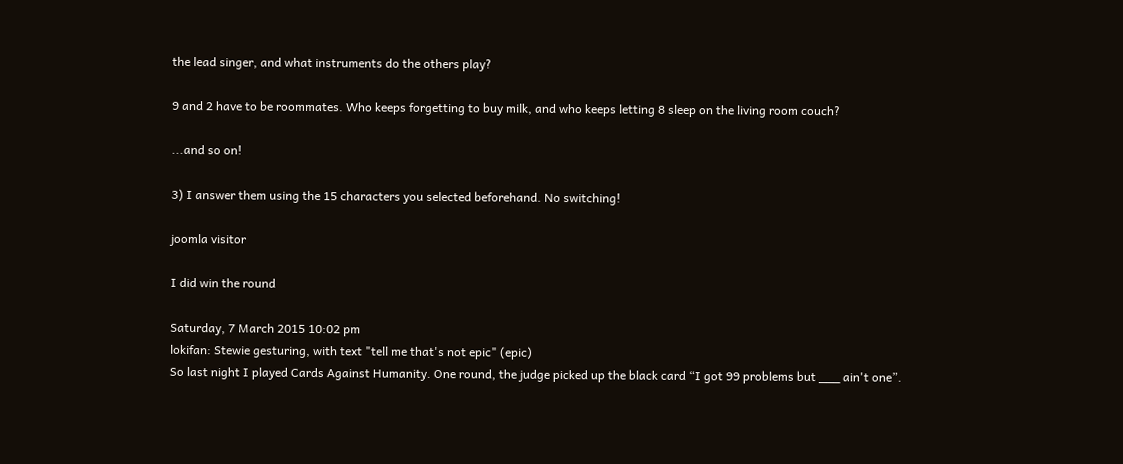the lead singer, and what instruments do the others play?

9 and 2 have to be roommates. Who keeps forgetting to buy milk, and who keeps letting 8 sleep on the living room couch?

...and so on!

3) I answer them using the 15 characters you selected beforehand. No switching!

joomla visitor

I did win the round

Saturday, 7 March 2015 10:02 pm
lokifan: Stewie gesturing, with text "tell me that's not epic" (epic)
So last night I played Cards Against Humanity. One round, the judge picked up the black card “I got 99 problems but ___ ain't one”.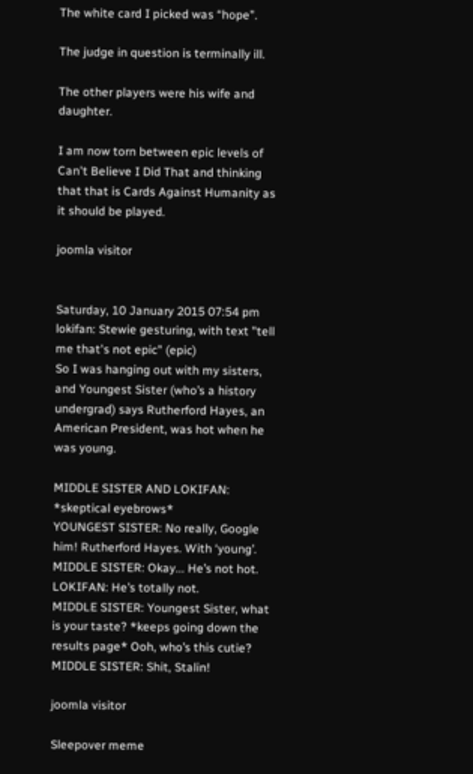The white card I picked was “hope”.

The judge in question is terminally ill.

The other players were his wife and daughter.

I am now torn between epic levels of Can't Believe I Did That and thinking that that is Cards Against Humanity as it should be played.

joomla visitor


Saturday, 10 January 2015 07:54 pm
lokifan: Stewie gesturing, with text "tell me that's not epic" (epic)
So I was hanging out with my sisters, and Youngest Sister (who’s a history undergrad) says Rutherford Hayes, an American President, was hot when he was young.

MIDDLE SISTER AND LOKIFAN: *skeptical eyebrows*
YOUNGEST SISTER: No really, Google him! Rutherford Hayes. With ‘young’.
MIDDLE SISTER: Okay... He’s not hot.
LOKIFAN: He’s totally not.
MIDDLE SISTER: Youngest Sister, what is your taste? *keeps going down the results page* Ooh, who’s this cutie?
MIDDLE SISTER: Shit, Stalin!

joomla visitor

Sleepover meme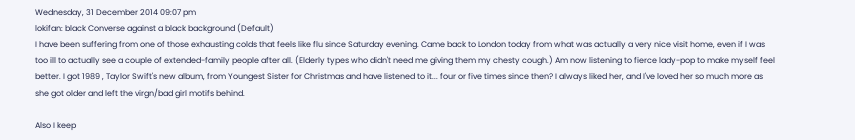Wednesday, 31 December 2014 09:07 pm
lokifan: black Converse against a black background (Default)
I have been suffering from one of those exhausting colds that feels like flu since Saturday evening. Came back to London today from what was actually a very nice visit home, even if I was too ill to actually see a couple of extended-family people after all. (Elderly types who didn't need me giving them my chesty cough.) Am now listening to fierce lady-pop to make myself feel better. I got 1989 , Taylor Swift's new album, from Youngest Sister for Christmas and have listened to it... four or five times since then? I always liked her, and I've loved her so much more as she got older and left the virgn/bad girl motifs behind.

Also I keep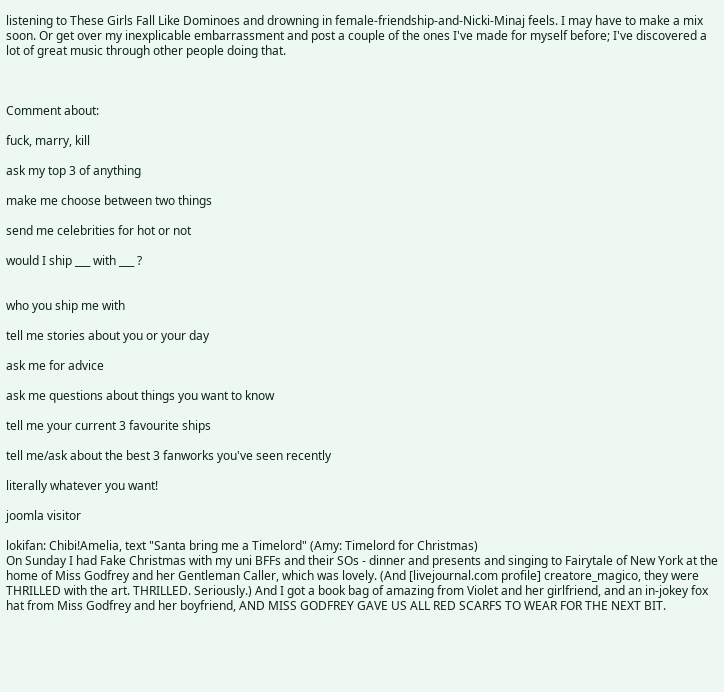listening to These Girls Fall Like Dominoes and drowning in female-friendship-and-Nicki-Minaj feels. I may have to make a mix soon. Or get over my inexplicable embarrassment and post a couple of the ones I've made for myself before; I've discovered a lot of great music through other people doing that.



Comment about:

fuck, marry, kill

ask my top 3 of anything

make me choose between two things

send me celebrities for hot or not

would I ship ___ with ___ ?


who you ship me with

tell me stories about you or your day

ask me for advice

ask me questions about things you want to know

tell me your current 3 favourite ships

tell me/ask about the best 3 fanworks you've seen recently

literally whatever you want!

joomla visitor

lokifan: Chibi!Amelia, text "Santa bring me a Timelord" (Amy: Timelord for Christmas)
On Sunday I had Fake Christmas with my uni BFFs and their SOs - dinner and presents and singing to Fairytale of New York at the home of Miss Godfrey and her Gentleman Caller, which was lovely. (And [livejournal.com profile] creatore_magico, they were THRILLED with the art. THRILLED. Seriously.) And I got a book bag of amazing from Violet and her girlfriend, and an in-jokey fox hat from Miss Godfrey and her boyfriend, AND MISS GODFREY GAVE US ALL RED SCARFS TO WEAR FOR THE NEXT BIT.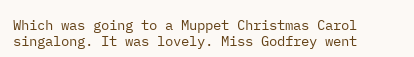Which was going to a Muppet Christmas Carol singalong. It was lovely. Miss Godfrey went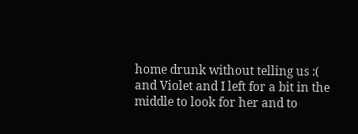home drunk without telling us :( and Violet and I left for a bit in the middle to look for her and to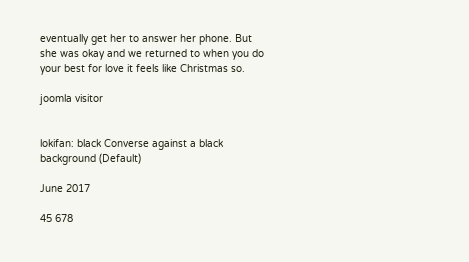eventually get her to answer her phone. But she was okay and we returned to when you do your best for love it feels like Christmas so.

joomla visitor


lokifan: black Converse against a black background (Default)

June 2017

45 678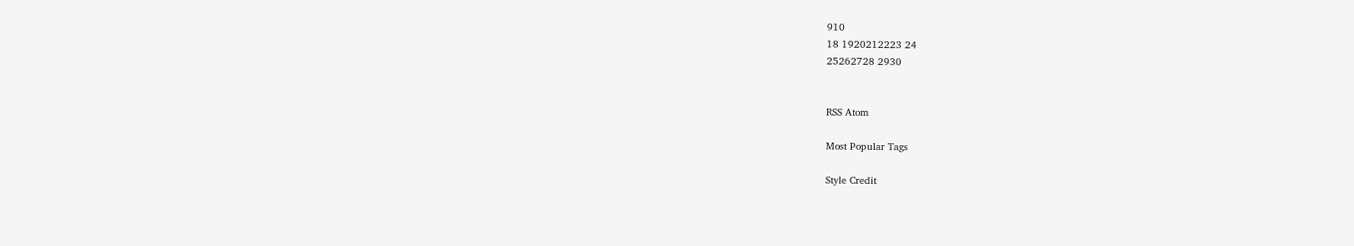910
18 1920212223 24
25262728 2930


RSS Atom

Most Popular Tags

Style Credit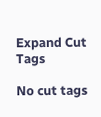Expand Cut Tags

No cut tags